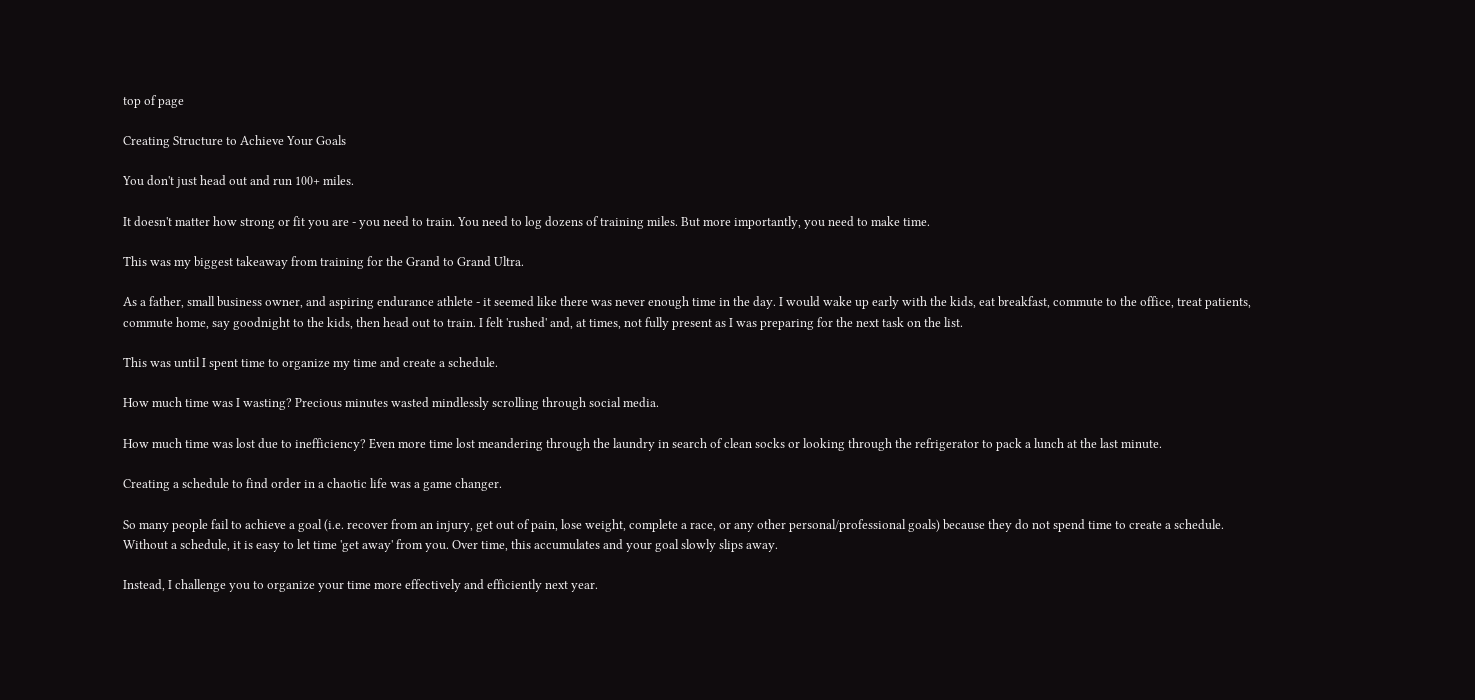top of page

Creating Structure to Achieve Your Goals

You don't just head out and run 100+ miles.

It doesn't matter how strong or fit you are - you need to train. You need to log dozens of training miles. But more importantly, you need to make time.

This was my biggest takeaway from training for the Grand to Grand Ultra.

As a father, small business owner, and aspiring endurance athlete - it seemed like there was never enough time in the day. I would wake up early with the kids, eat breakfast, commute to the office, treat patients, commute home, say goodnight to the kids, then head out to train. I felt 'rushed' and, at times, not fully present as I was preparing for the next task on the list.

This was until I spent time to organize my time and create a schedule.

How much time was I wasting? Precious minutes wasted mindlessly scrolling through social media.

How much time was lost due to inefficiency? Even more time lost meandering through the laundry in search of clean socks or looking through the refrigerator to pack a lunch at the last minute.

Creating a schedule to find order in a chaotic life was a game changer.

So many people fail to achieve a goal (i.e. recover from an injury, get out of pain, lose weight, complete a race, or any other personal/professional goals) because they do not spend time to create a schedule. Without a schedule, it is easy to let time 'get away' from you. Over time, this accumulates and your goal slowly slips away.

Instead, I challenge you to organize your time more effectively and efficiently next year.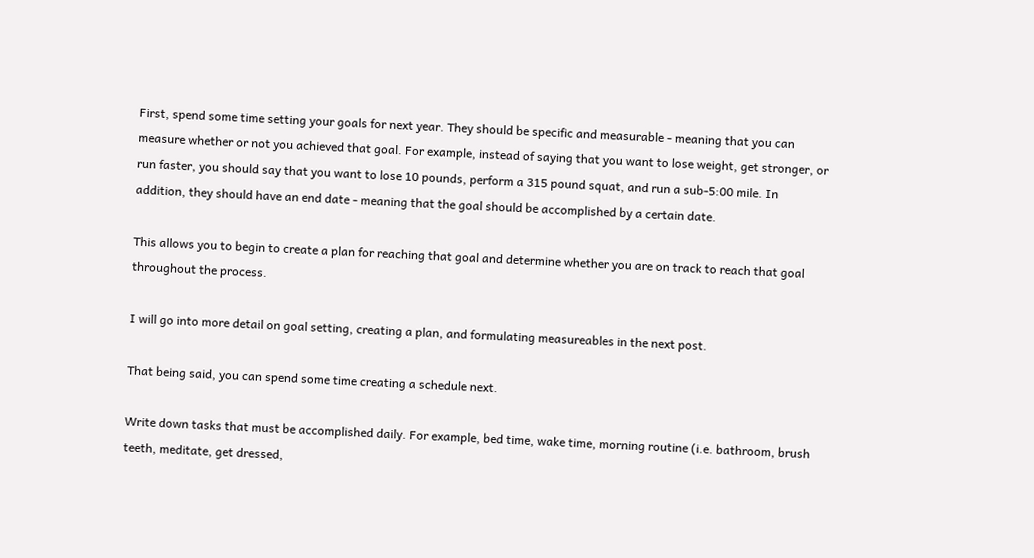First, spend some time setting your goals for next year. They should be specific and measurable - meaning that you can measure whether or not you achieved that goal. For example, instead of saying that you want to lose weight, get stronger, or run faster, you should say that you want to lose 10 pounds, perform a 315 pound squat, and run a sub-5:00 mile. In addition, they should have an end date - meaning that the goal should be accomplished by a certain date.

This allows you to begin to create a plan for reaching that goal and determine whether you are on track to reach that goal throughout the process.

I will go into more detail on goal setting, creating a plan, and formulating measureables in the next post.

That being said, you can spend some time creating a schedule next.

Write down tasks that must be accomplished daily. For example, bed time, wake time, morning routine (i.e. bathroom, brush teeth, meditate, get dressed,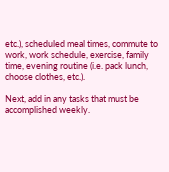etc.), scheduled meal times, commute to work, work schedule, exercise, family time, evening routine (i.e. pack lunch, choose clothes, etc.).

Next, add in any tasks that must be accomplished weekly.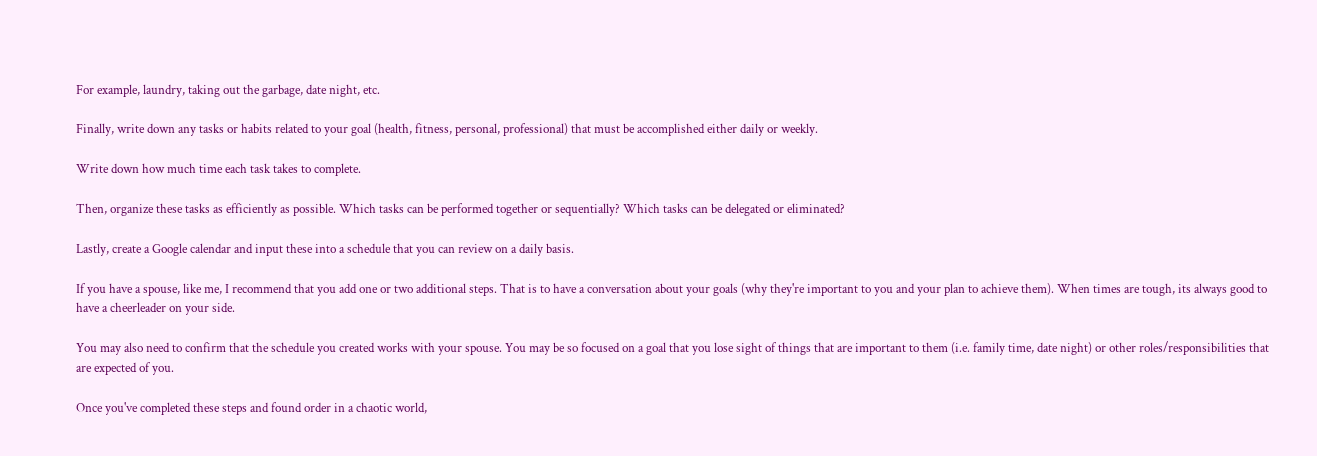For example, laundry, taking out the garbage, date night, etc.

Finally, write down any tasks or habits related to your goal (health, fitness, personal, professional) that must be accomplished either daily or weekly.

Write down how much time each task takes to complete.

Then, organize these tasks as efficiently as possible. Which tasks can be performed together or sequentially? Which tasks can be delegated or eliminated?

Lastly, create a Google calendar and input these into a schedule that you can review on a daily basis.

If you have a spouse, like me, I recommend that you add one or two additional steps. That is to have a conversation about your goals (why they're important to you and your plan to achieve them). When times are tough, its always good to have a cheerleader on your side.

You may also need to confirm that the schedule you created works with your spouse. You may be so focused on a goal that you lose sight of things that are important to them (i.e. family time, date night) or other roles/responsibilities that are expected of you.

Once you've completed these steps and found order in a chaotic world,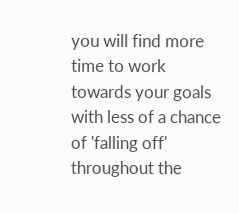you will find more time to work towards your goals with less of a chance of 'falling off' throughout the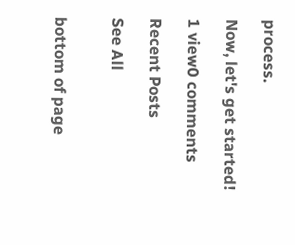process.

Now, let's get started!

1 view0 comments

Recent Posts

See All


bottom of page